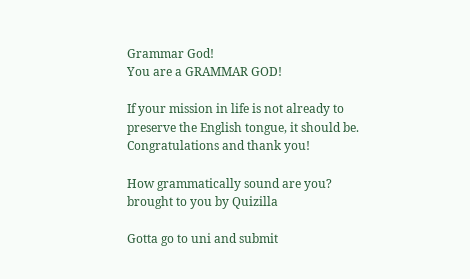Grammar God!
You are a GRAMMAR GOD!

If your mission in life is not already to
preserve the English tongue, it should be.
Congratulations and thank you!

How grammatically sound are you?
brought to you by Quizilla

Gotta go to uni and submit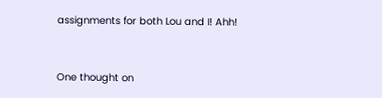assignments for both Lou and I! Ahh!


One thought on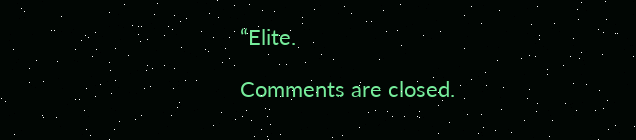“Elite.

Comments are closed.